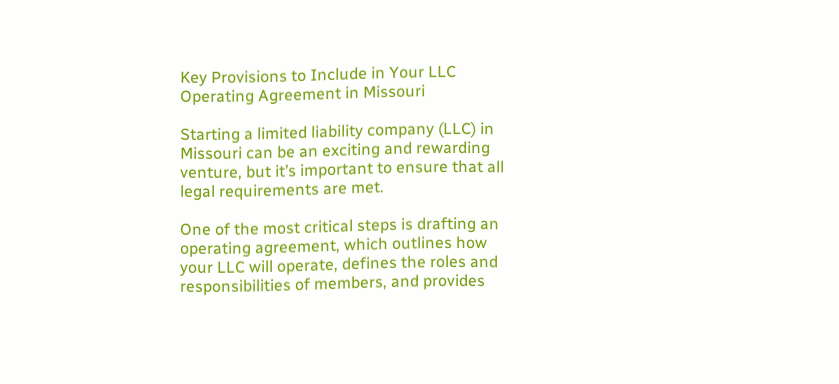Key Provisions to Include in Your LLC Operating Agreement in Missouri

Starting a limited liability company (LLC) in Missouri can be an exciting and rewarding venture, but it’s important to ensure that all legal requirements are met.

One of the most critical steps is drafting an operating agreement, which outlines how your LLC will operate, defines the roles and responsibilities of members, and provides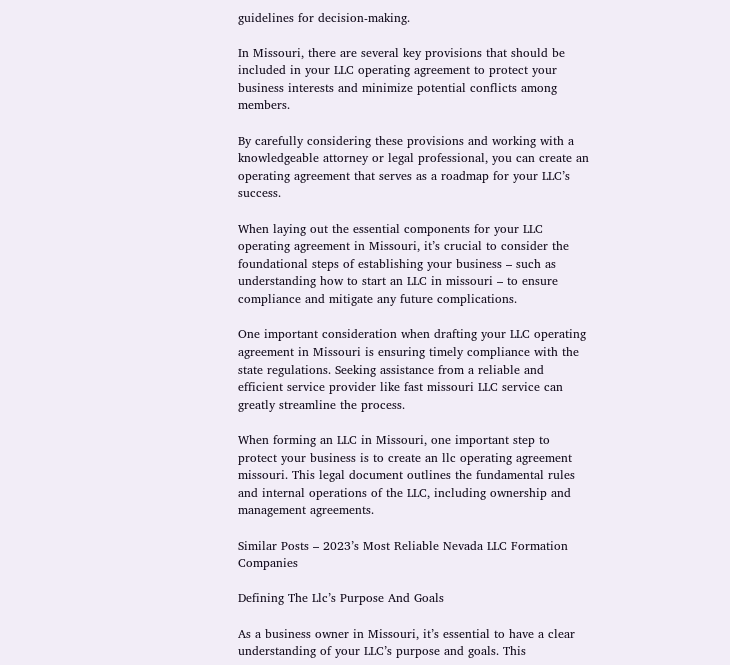guidelines for decision-making.

In Missouri, there are several key provisions that should be included in your LLC operating agreement to protect your business interests and minimize potential conflicts among members.

By carefully considering these provisions and working with a knowledgeable attorney or legal professional, you can create an operating agreement that serves as a roadmap for your LLC’s success.

When laying out the essential components for your LLC operating agreement in Missouri, it’s crucial to consider the foundational steps of establishing your business – such as understanding how to start an LLC in missouri – to ensure compliance and mitigate any future complications.

One important consideration when drafting your LLC operating agreement in Missouri is ensuring timely compliance with the state regulations. Seeking assistance from a reliable and efficient service provider like fast missouri LLC service can greatly streamline the process.

When forming an LLC in Missouri, one important step to protect your business is to create an llc operating agreement missouri. This legal document outlines the fundamental rules and internal operations of the LLC, including ownership and management agreements.

Similar Posts – 2023’s Most Reliable Nevada LLC Formation Companies

Defining The Llc’s Purpose And Goals

As a business owner in Missouri, it’s essential to have a clear understanding of your LLC’s purpose and goals. This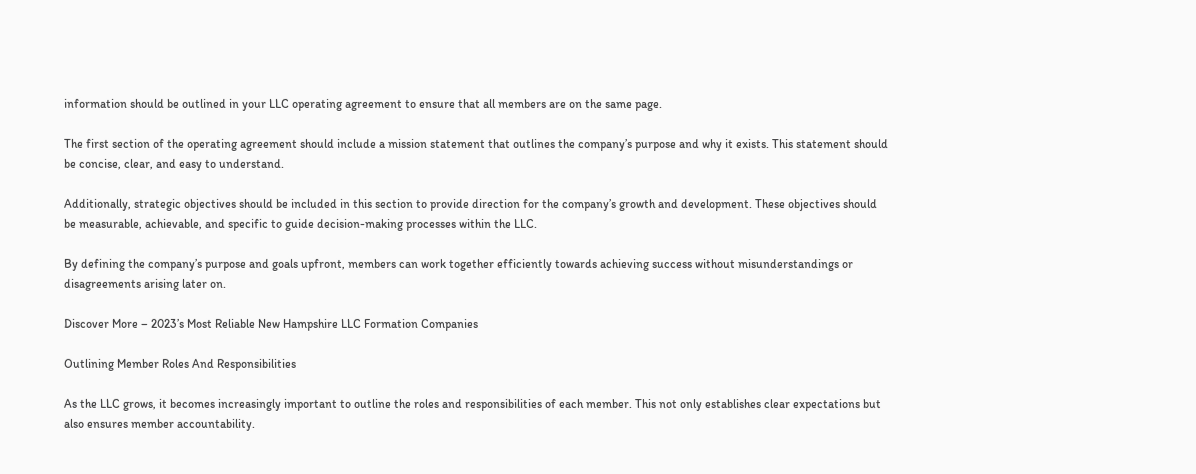information should be outlined in your LLC operating agreement to ensure that all members are on the same page.

The first section of the operating agreement should include a mission statement that outlines the company’s purpose and why it exists. This statement should be concise, clear, and easy to understand.

Additionally, strategic objectives should be included in this section to provide direction for the company’s growth and development. These objectives should be measurable, achievable, and specific to guide decision-making processes within the LLC.

By defining the company’s purpose and goals upfront, members can work together efficiently towards achieving success without misunderstandings or disagreements arising later on.

Discover More – 2023’s Most Reliable New Hampshire LLC Formation Companies

Outlining Member Roles And Responsibilities

As the LLC grows, it becomes increasingly important to outline the roles and responsibilities of each member. This not only establishes clear expectations but also ensures member accountability.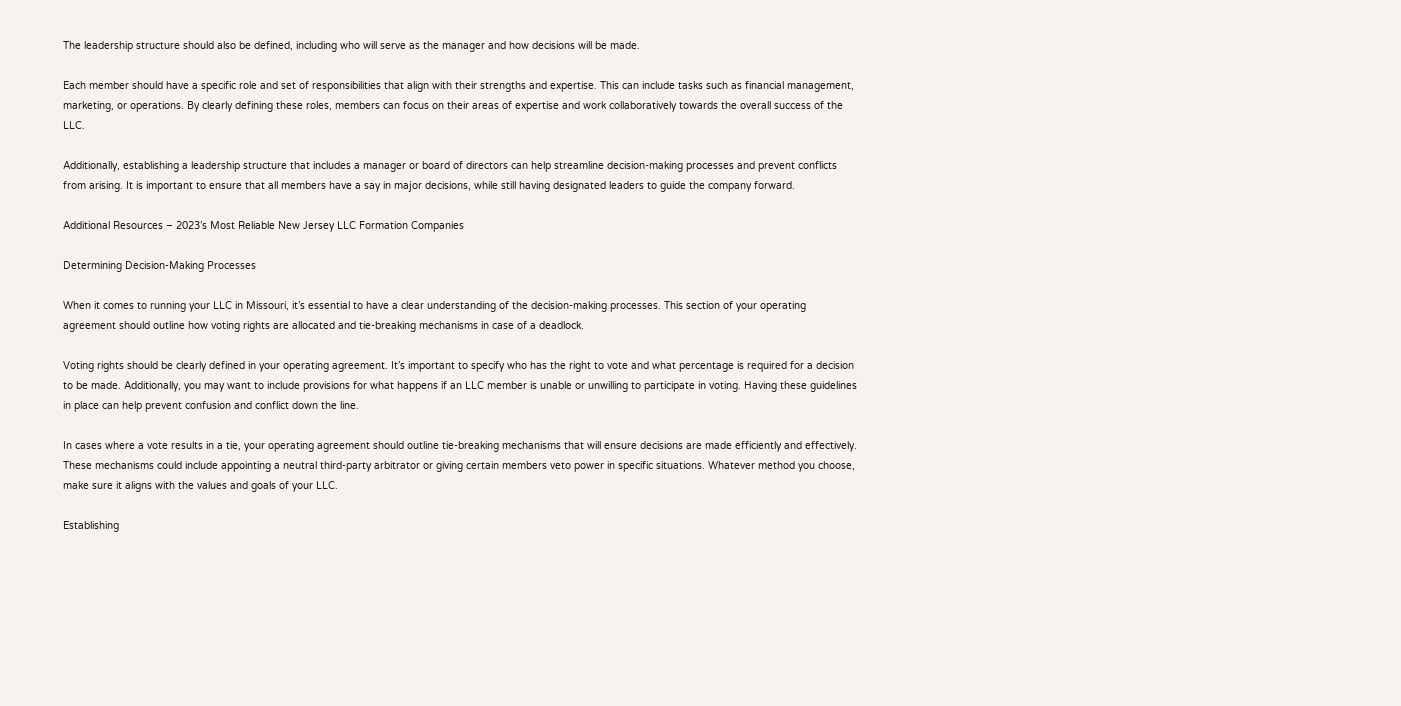The leadership structure should also be defined, including who will serve as the manager and how decisions will be made.

Each member should have a specific role and set of responsibilities that align with their strengths and expertise. This can include tasks such as financial management, marketing, or operations. By clearly defining these roles, members can focus on their areas of expertise and work collaboratively towards the overall success of the LLC.

Additionally, establishing a leadership structure that includes a manager or board of directors can help streamline decision-making processes and prevent conflicts from arising. It is important to ensure that all members have a say in major decisions, while still having designated leaders to guide the company forward.

Additional Resources – 2023’s Most Reliable New Jersey LLC Formation Companies

Determining Decision-Making Processes

When it comes to running your LLC in Missouri, it’s essential to have a clear understanding of the decision-making processes. This section of your operating agreement should outline how voting rights are allocated and tie-breaking mechanisms in case of a deadlock.

Voting rights should be clearly defined in your operating agreement. It’s important to specify who has the right to vote and what percentage is required for a decision to be made. Additionally, you may want to include provisions for what happens if an LLC member is unable or unwilling to participate in voting. Having these guidelines in place can help prevent confusion and conflict down the line.

In cases where a vote results in a tie, your operating agreement should outline tie-breaking mechanisms that will ensure decisions are made efficiently and effectively. These mechanisms could include appointing a neutral third-party arbitrator or giving certain members veto power in specific situations. Whatever method you choose, make sure it aligns with the values and goals of your LLC.

Establishing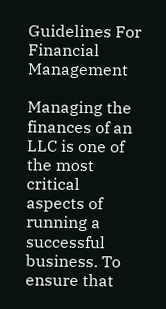Guidelines For Financial Management

Managing the finances of an LLC is one of the most critical aspects of running a successful business. To ensure that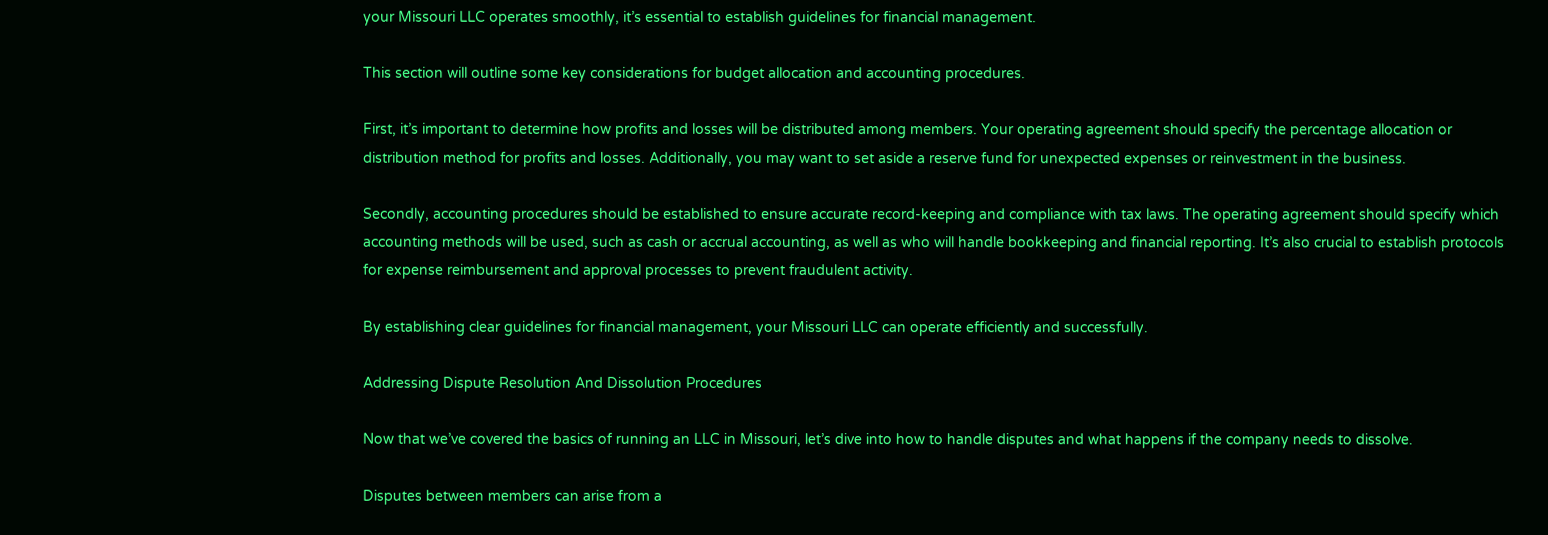your Missouri LLC operates smoothly, it’s essential to establish guidelines for financial management.

This section will outline some key considerations for budget allocation and accounting procedures.

First, it’s important to determine how profits and losses will be distributed among members. Your operating agreement should specify the percentage allocation or distribution method for profits and losses. Additionally, you may want to set aside a reserve fund for unexpected expenses or reinvestment in the business.

Secondly, accounting procedures should be established to ensure accurate record-keeping and compliance with tax laws. The operating agreement should specify which accounting methods will be used, such as cash or accrual accounting, as well as who will handle bookkeeping and financial reporting. It’s also crucial to establish protocols for expense reimbursement and approval processes to prevent fraudulent activity.

By establishing clear guidelines for financial management, your Missouri LLC can operate efficiently and successfully.

Addressing Dispute Resolution And Dissolution Procedures

Now that we’ve covered the basics of running an LLC in Missouri, let’s dive into how to handle disputes and what happens if the company needs to dissolve.

Disputes between members can arise from a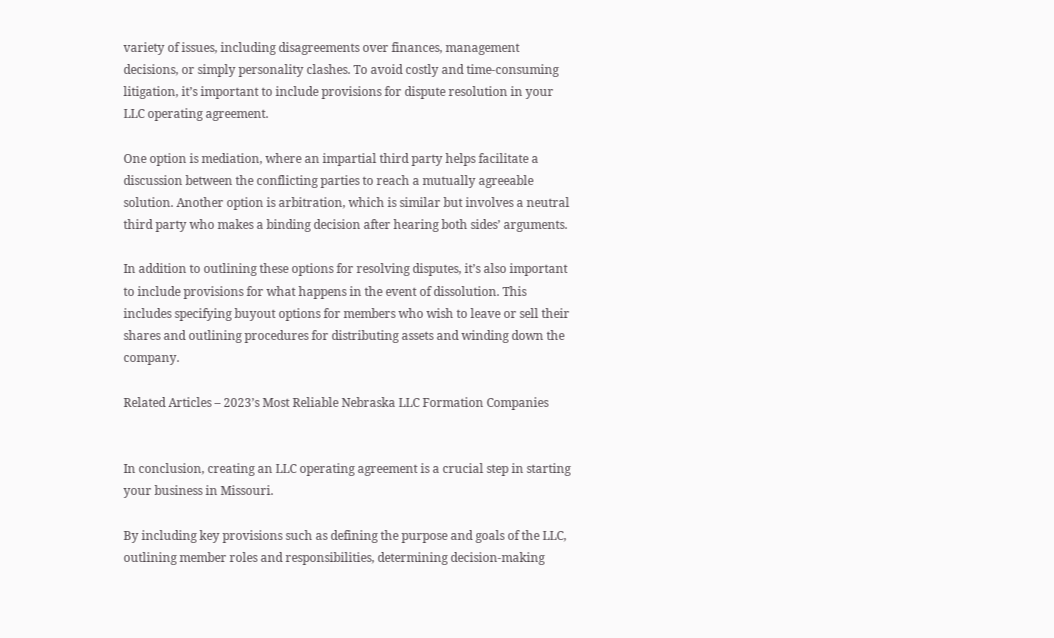variety of issues, including disagreements over finances, management decisions, or simply personality clashes. To avoid costly and time-consuming litigation, it’s important to include provisions for dispute resolution in your LLC operating agreement.

One option is mediation, where an impartial third party helps facilitate a discussion between the conflicting parties to reach a mutually agreeable solution. Another option is arbitration, which is similar but involves a neutral third party who makes a binding decision after hearing both sides’ arguments.

In addition to outlining these options for resolving disputes, it’s also important to include provisions for what happens in the event of dissolution. This includes specifying buyout options for members who wish to leave or sell their shares and outlining procedures for distributing assets and winding down the company.

Related Articles – 2023’s Most Reliable Nebraska LLC Formation Companies


In conclusion, creating an LLC operating agreement is a crucial step in starting your business in Missouri.

By including key provisions such as defining the purpose and goals of the LLC, outlining member roles and responsibilities, determining decision-making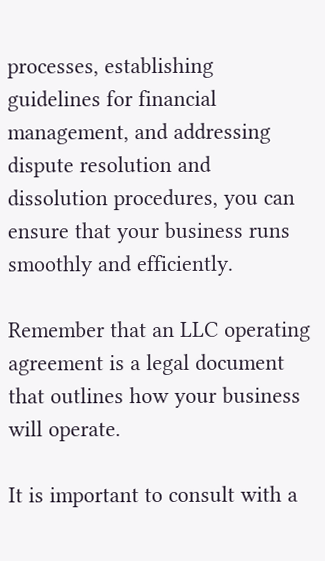processes, establishing guidelines for financial management, and addressing dispute resolution and dissolution procedures, you can ensure that your business runs smoothly and efficiently.

Remember that an LLC operating agreement is a legal document that outlines how your business will operate.

It is important to consult with a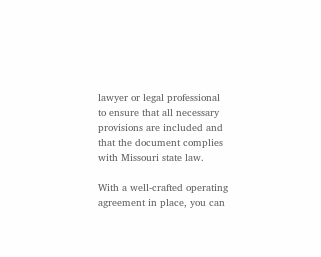lawyer or legal professional to ensure that all necessary provisions are included and that the document complies with Missouri state law.

With a well-crafted operating agreement in place, you can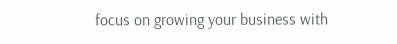focus on growing your business with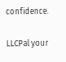confidence.

LLCPal your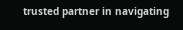trusted partner in navigating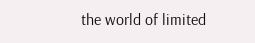the world of limited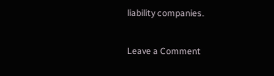liability companies.

Leave a Comment